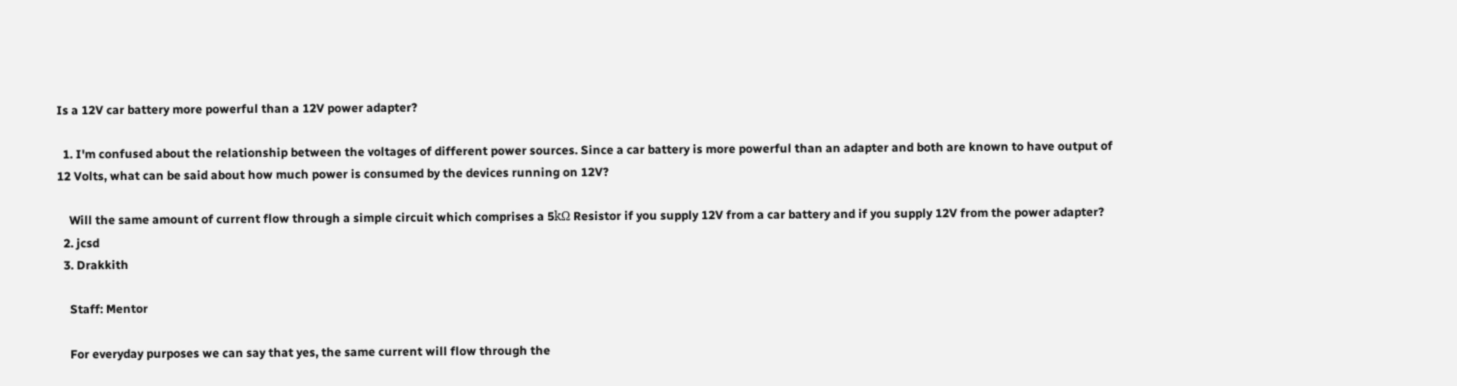Is a 12V car battery more powerful than a 12V power adapter?

  1. I'm confused about the relationship between the voltages of different power sources. Since a car battery is more powerful than an adapter and both are known to have output of 12 Volts, what can be said about how much power is consumed by the devices running on 12V?

    Will the same amount of current flow through a simple circuit which comprises a 5kΩ Resistor if you supply 12V from a car battery and if you supply 12V from the power adapter?
  2. jcsd
  3. Drakkith

    Staff: Mentor

    For everyday purposes we can say that yes, the same current will flow through the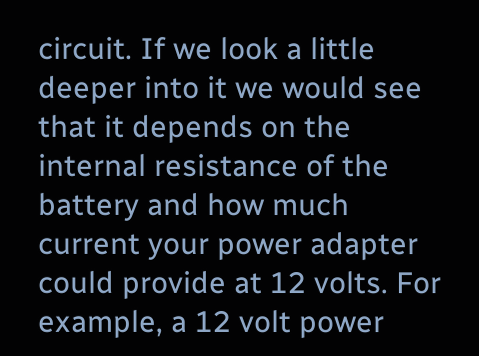circuit. If we look a little deeper into it we would see that it depends on the internal resistance of the battery and how much current your power adapter could provide at 12 volts. For example, a 12 volt power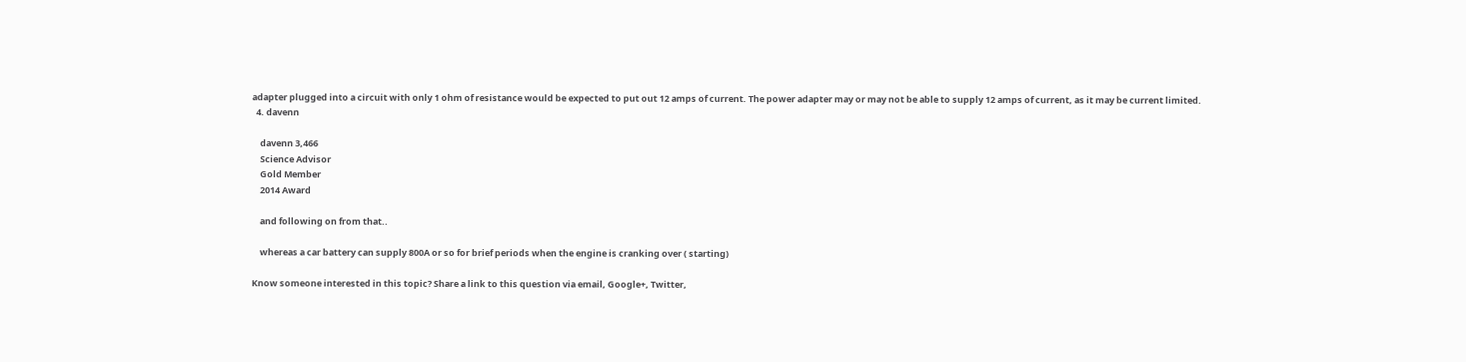adapter plugged into a circuit with only 1 ohm of resistance would be expected to put out 12 amps of current. The power adapter may or may not be able to supply 12 amps of current, as it may be current limited.
  4. davenn

    davenn 3,466
    Science Advisor
    Gold Member
    2014 Award

    and following on from that..

    whereas a car battery can supply 800A or so for brief periods when the engine is cranking over ( starting)

Know someone interested in this topic? Share a link to this question via email, Google+, Twitter,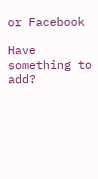or Facebook

Have something to add?